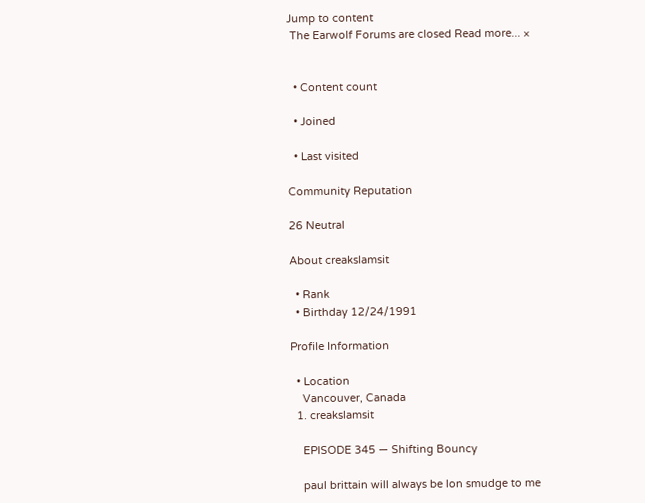Jump to content
 The Earwolf Forums are closed Read more... ×


  • Content count

  • Joined

  • Last visited

Community Reputation

26 Neutral

About creakslamsit

  • Rank
  • Birthday 12/24/1991

Profile Information

  • Location
    Vancouver, Canada
  1. creakslamsit

    EPISODE 345 — Shifting Bouncy

    paul brittain will always be lon smudge to me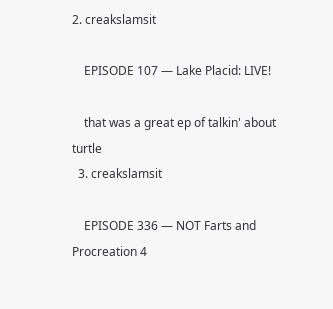2. creakslamsit

    EPISODE 107 — Lake Placid: LIVE!

    that was a great ep of talkin' about turtle
  3. creakslamsit

    EPISODE 336 — NOT Farts and Procreation 4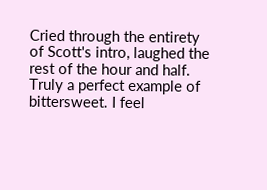Cried through the entirety of Scott's intro, laughed the rest of the hour and half. Truly a perfect example of bittersweet. I feel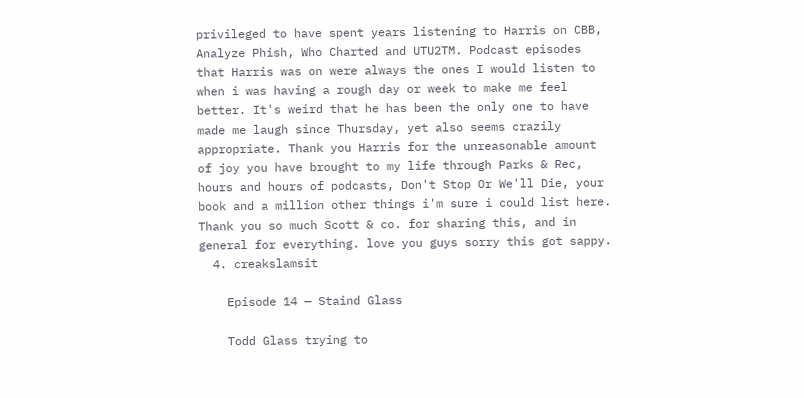privileged to have spent years listening to Harris on CBB, Analyze Phish, Who Charted and UTU2TM. Podcast episodes that Harris was on were always the ones I would listen to when i was having a rough day or week to make me feel better. It's weird that he has been the only one to have made me laugh since Thursday, yet also seems crazily appropriate. Thank you Harris for the unreasonable amount of joy you have brought to my life through Parks & Rec, hours and hours of podcasts, Don't Stop Or We'll Die, your book and a million other things i'm sure i could list here. Thank you so much Scott & co. for sharing this, and in general for everything. love you guys sorry this got sappy.
  4. creakslamsit

    Episode 14 — Staind Glass

    Todd Glass trying to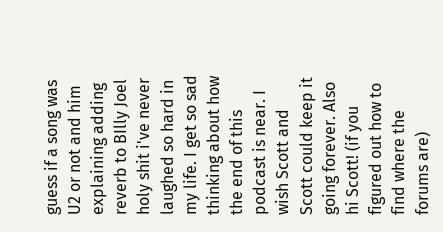guess if a song was U2 or not and him explaining adding reverb to BIlly Joel holy shit i've never laughed so hard in my life. I get so sad thinking about how the end of this podcast is near. I wish Scott and Scott could keep it going forever. Also hi Scott! (if you figured out how to find where the forums are)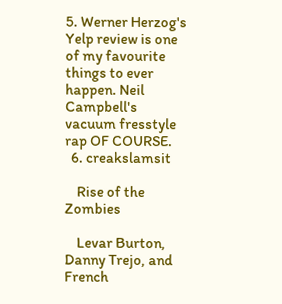5. Werner Herzog's Yelp review is one of my favourite things to ever happen. Neil Campbell's vacuum fresstyle rap OF COURSE.
  6. creakslamsit

    Rise of the Zombies

    Levar Burton, Danny Trejo, and French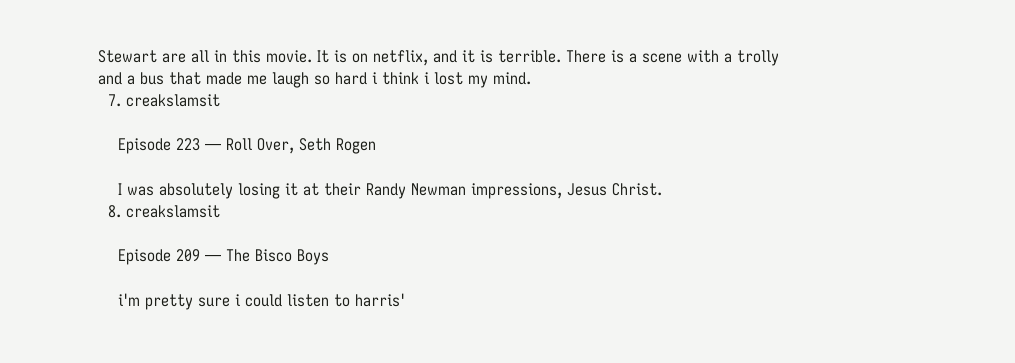Stewart are all in this movie. It is on netflix, and it is terrible. There is a scene with a trolly and a bus that made me laugh so hard i think i lost my mind.
  7. creakslamsit

    Episode 223 — Roll Over, Seth Rogen

    I was absolutely losing it at their Randy Newman impressions, Jesus Christ.
  8. creakslamsit

    Episode 209 — The Bisco Boys

    i'm pretty sure i could listen to harris'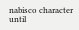nabisco character until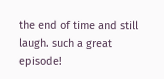the end of time and still laugh. such a great episode!